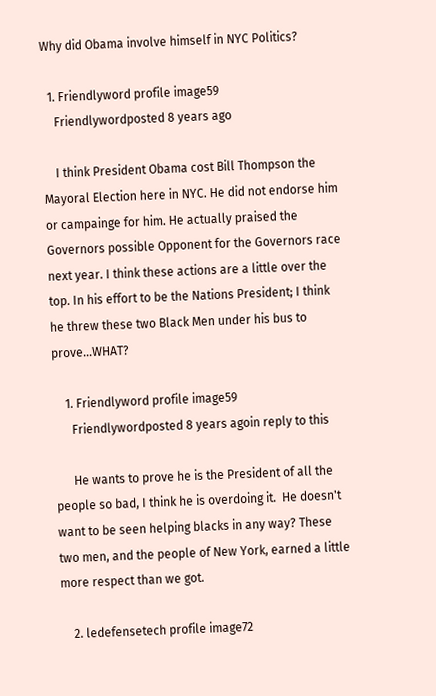Why did Obama involve himself in NYC Politics?

  1. Friendlyword profile image59
    Friendlywordposted 8 years ago

    I think President Obama cost Bill Thompson the Mayoral Election here in NYC. He did not endorse him or campainge for him. He actually praised the Governors possible Opponent for the Governors race next year. I think these actions are a little over the top. In his effort to be the Nations President; I think he threw these two Black Men under his bus to prove...WHAT?

    1. Friendlyword profile image59
      Friendlywordposted 8 years agoin reply to this

      He wants to prove he is the President of all the people so bad, I think he is overdoing it.  He doesn't want to be seen helping blacks in any way? These two men, and the people of New York, earned a little more respect than we got.

    2. ledefensetech profile image72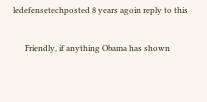ledefensetechposted 8 years agoin reply to this

      Friendly, if anything Obama has shown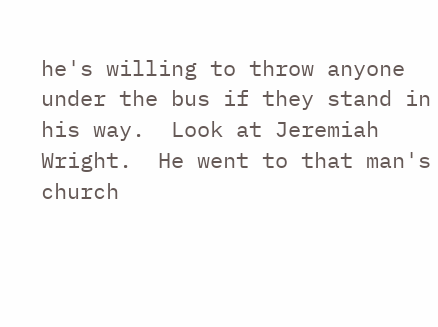he's willing to throw anyone under the bus if they stand in his way.  Look at Jeremiah Wright.  He went to that man's church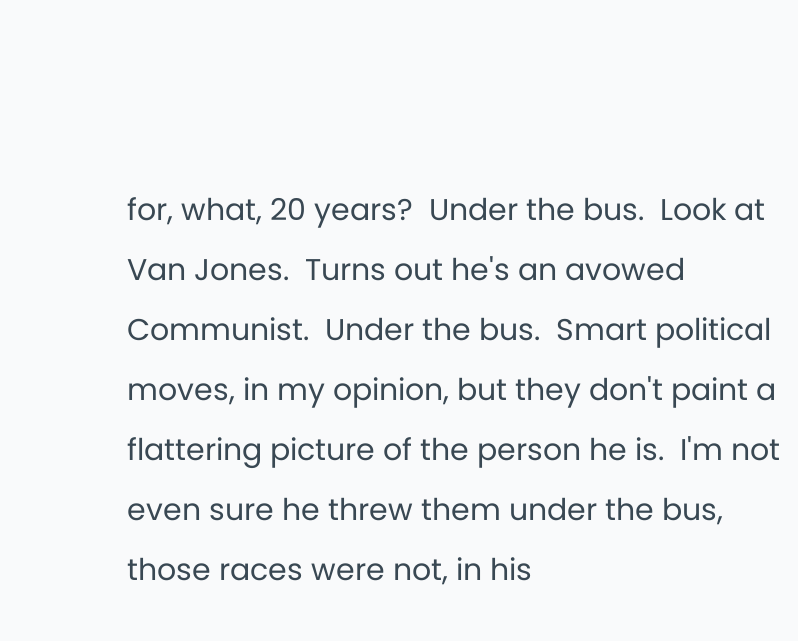for, what, 20 years?  Under the bus.  Look at Van Jones.  Turns out he's an avowed Communist.  Under the bus.  Smart political moves, in my opinion, but they don't paint a flattering picture of the person he is.  I'm not even sure he threw them under the bus, those races were not, in his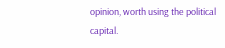opinion, worth using the political capital.